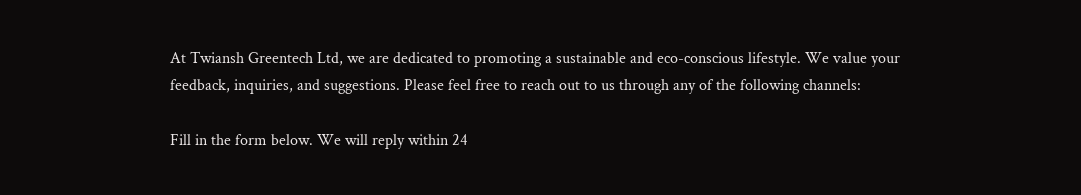At Twiansh Greentech Ltd, we are dedicated to promoting a sustainable and eco-conscious lifestyle. We value your feedback, inquiries, and suggestions. Please feel free to reach out to us through any of the following channels:

Fill in the form below. We will reply within 24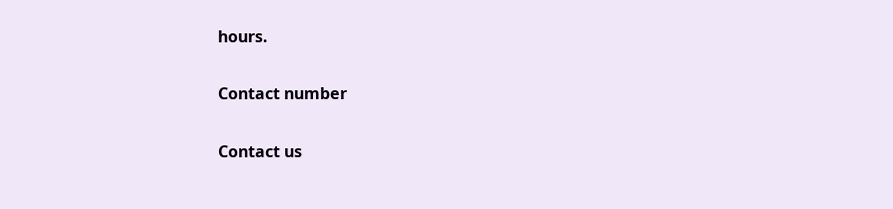hours.


Contact number


Contact us